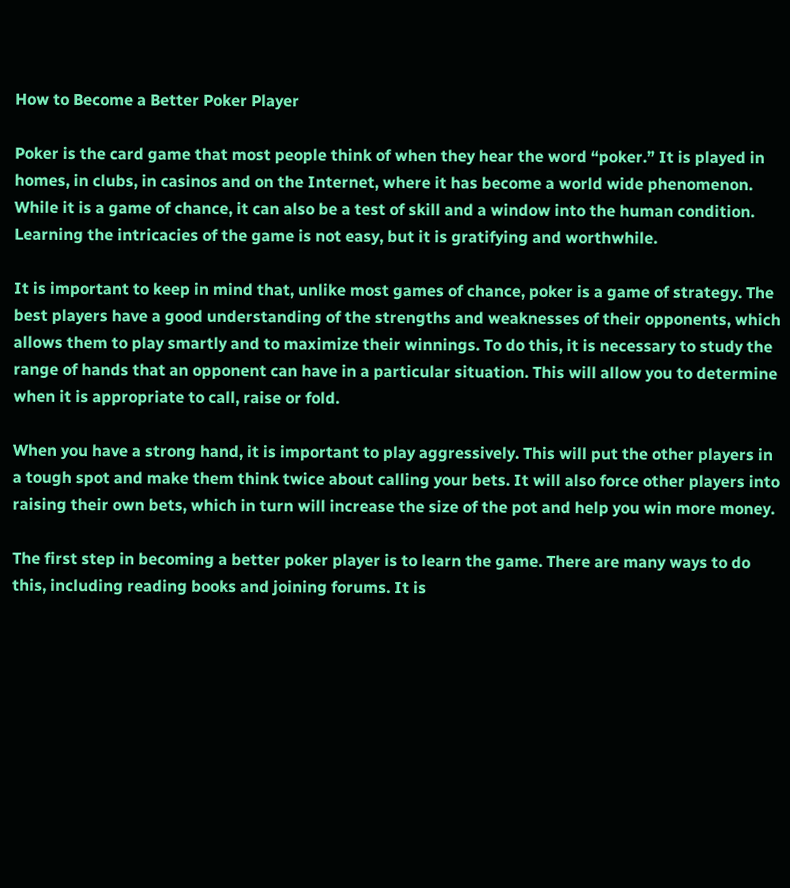How to Become a Better Poker Player

Poker is the card game that most people think of when they hear the word “poker.” It is played in homes, in clubs, in casinos and on the Internet, where it has become a world wide phenomenon. While it is a game of chance, it can also be a test of skill and a window into the human condition. Learning the intricacies of the game is not easy, but it is gratifying and worthwhile.

It is important to keep in mind that, unlike most games of chance, poker is a game of strategy. The best players have a good understanding of the strengths and weaknesses of their opponents, which allows them to play smartly and to maximize their winnings. To do this, it is necessary to study the range of hands that an opponent can have in a particular situation. This will allow you to determine when it is appropriate to call, raise or fold.

When you have a strong hand, it is important to play aggressively. This will put the other players in a tough spot and make them think twice about calling your bets. It will also force other players into raising their own bets, which in turn will increase the size of the pot and help you win more money.

The first step in becoming a better poker player is to learn the game. There are many ways to do this, including reading books and joining forums. It is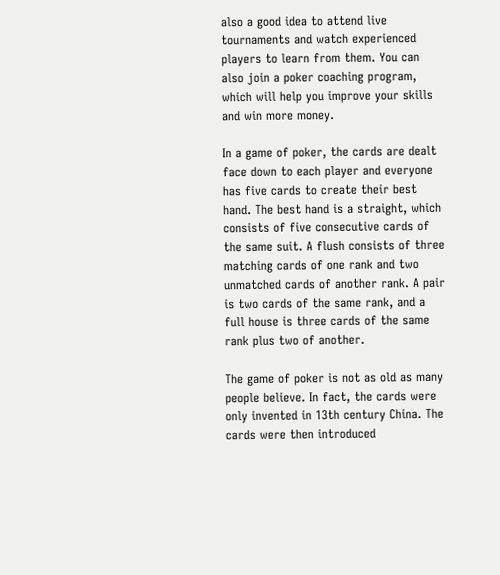also a good idea to attend live tournaments and watch experienced players to learn from them. You can also join a poker coaching program, which will help you improve your skills and win more money.

In a game of poker, the cards are dealt face down to each player and everyone has five cards to create their best hand. The best hand is a straight, which consists of five consecutive cards of the same suit. A flush consists of three matching cards of one rank and two unmatched cards of another rank. A pair is two cards of the same rank, and a full house is three cards of the same rank plus two of another.

The game of poker is not as old as many people believe. In fact, the cards were only invented in 13th century China. The cards were then introduced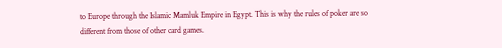to Europe through the Islamic Mamluk Empire in Egypt. This is why the rules of poker are so different from those of other card games.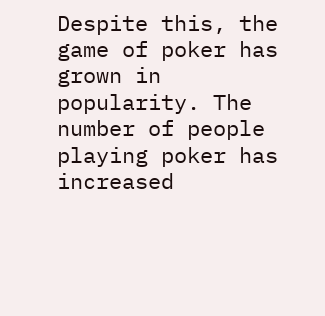Despite this, the game of poker has grown in popularity. The number of people playing poker has increased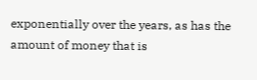exponentially over the years, as has the amount of money that is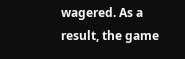wagered. As a result, the game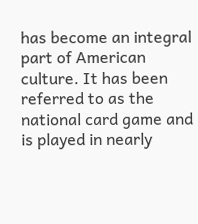has become an integral part of American culture. It has been referred to as the national card game and is played in nearly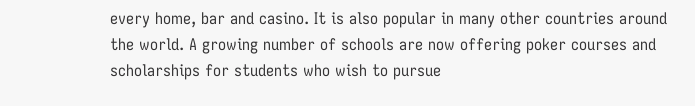every home, bar and casino. It is also popular in many other countries around the world. A growing number of schools are now offering poker courses and scholarships for students who wish to pursue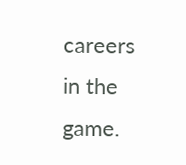careers in the game.